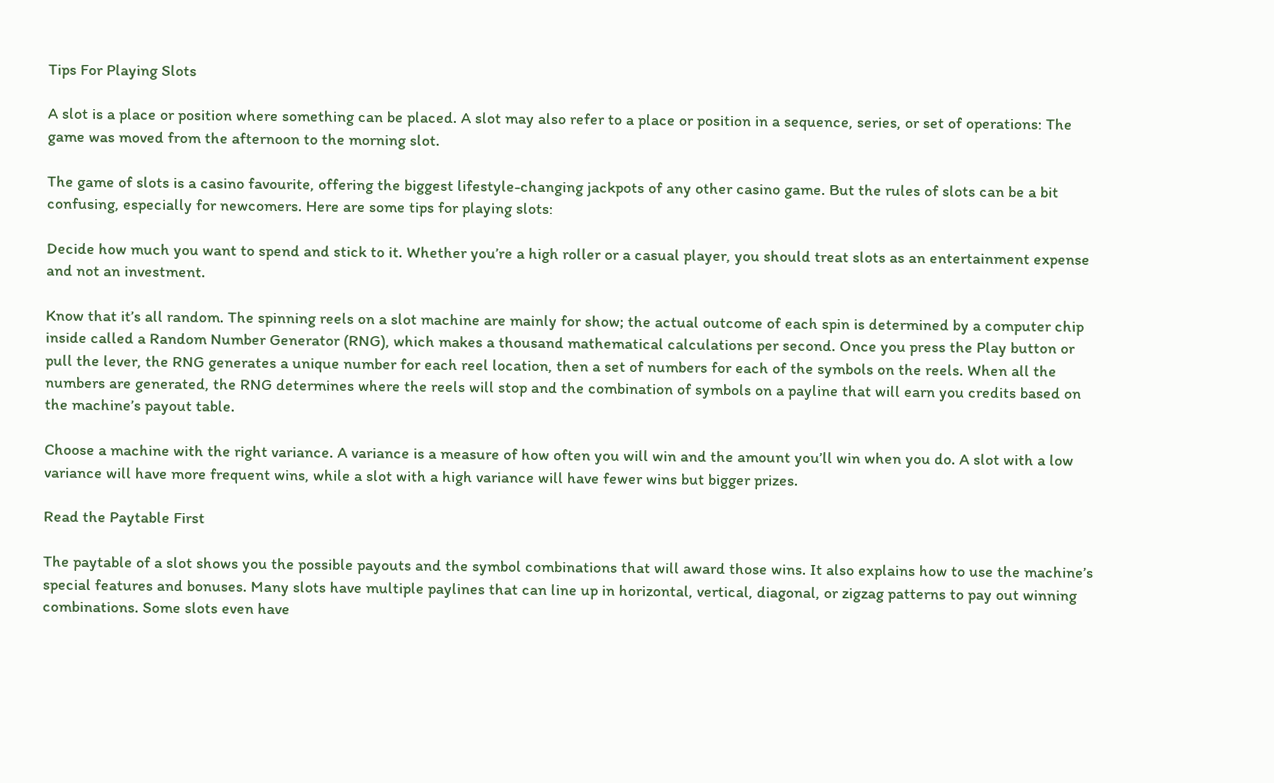Tips For Playing Slots

A slot is a place or position where something can be placed. A slot may also refer to a place or position in a sequence, series, or set of operations: The game was moved from the afternoon to the morning slot.

The game of slots is a casino favourite, offering the biggest lifestyle-changing jackpots of any other casino game. But the rules of slots can be a bit confusing, especially for newcomers. Here are some tips for playing slots:

Decide how much you want to spend and stick to it. Whether you’re a high roller or a casual player, you should treat slots as an entertainment expense and not an investment.

Know that it’s all random. The spinning reels on a slot machine are mainly for show; the actual outcome of each spin is determined by a computer chip inside called a Random Number Generator (RNG), which makes a thousand mathematical calculations per second. Once you press the Play button or pull the lever, the RNG generates a unique number for each reel location, then a set of numbers for each of the symbols on the reels. When all the numbers are generated, the RNG determines where the reels will stop and the combination of symbols on a payline that will earn you credits based on the machine’s payout table.

Choose a machine with the right variance. A variance is a measure of how often you will win and the amount you’ll win when you do. A slot with a low variance will have more frequent wins, while a slot with a high variance will have fewer wins but bigger prizes.

Read the Paytable First

The paytable of a slot shows you the possible payouts and the symbol combinations that will award those wins. It also explains how to use the machine’s special features and bonuses. Many slots have multiple paylines that can line up in horizontal, vertical, diagonal, or zigzag patterns to pay out winning combinations. Some slots even have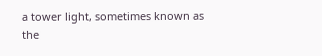a tower light, sometimes known as the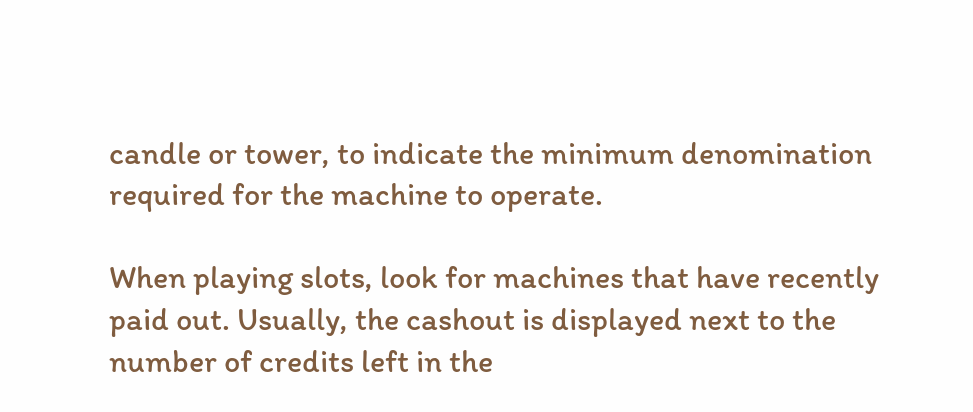candle or tower, to indicate the minimum denomination required for the machine to operate.

When playing slots, look for machines that have recently paid out. Usually, the cashout is displayed next to the number of credits left in the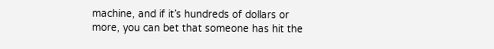machine, and if it’s hundreds of dollars or more, you can bet that someone has hit the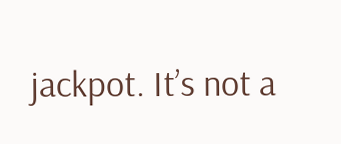jackpot. It’s not a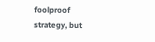foolproof strategy, but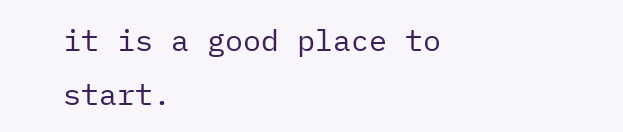it is a good place to start.